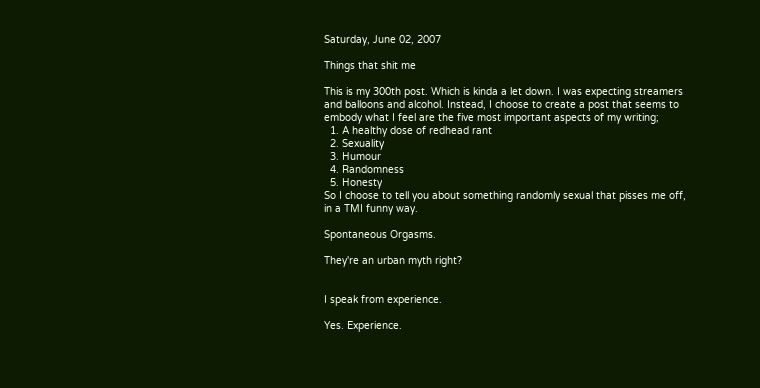Saturday, June 02, 2007

Things that shit me

This is my 300th post. Which is kinda a let down. I was expecting streamers and balloons and alcohol. Instead, I choose to create a post that seems to embody what I feel are the five most important aspects of my writing;
  1. A healthy dose of redhead rant
  2. Sexuality
  3. Humour
  4. Randomness
  5. Honesty
So I choose to tell you about something randomly sexual that pisses me off, in a TMI funny way.

Spontaneous Orgasms.

They're an urban myth right?


I speak from experience.

Yes. Experience.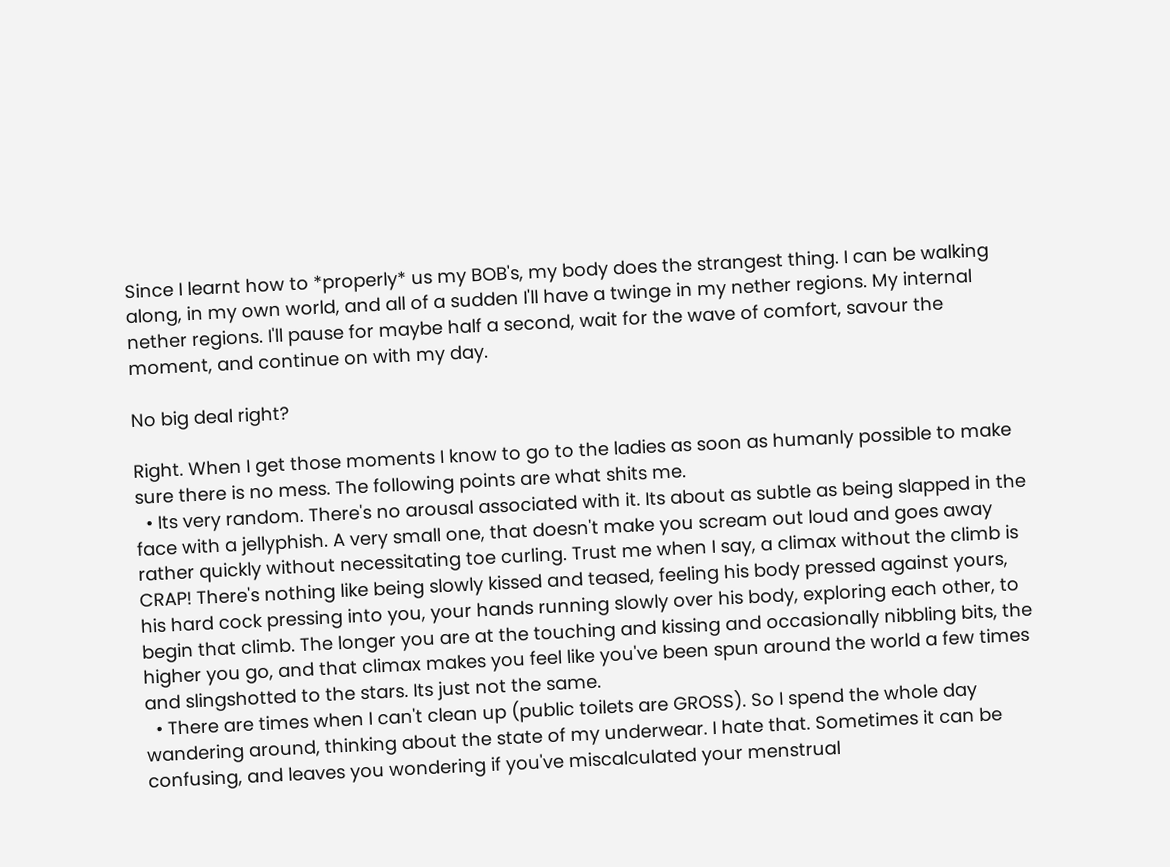Since I learnt how to *properly* us my BOB's, my body does the strangest thing. I can be walking along, in my own world, and all of a sudden I'll have a twinge in my nether regions. My internal nether regions. I'll pause for maybe half a second, wait for the wave of comfort, savour the moment, and continue on with my day.

No big deal right?

Right. When I get those moments I know to go to the ladies as soon as humanly possible to make sure there is no mess. The following points are what shits me.
  • Its very random. There's no arousal associated with it. Its about as subtle as being slapped in the face with a jellyphish. A very small one, that doesn't make you scream out loud and goes away rather quickly without necessitating toe curling. Trust me when I say, a climax without the climb is CRAP! There's nothing like being slowly kissed and teased, feeling his body pressed against yours, his hard cock pressing into you, your hands running slowly over his body, exploring each other, to begin that climb. The longer you are at the touching and kissing and occasionally nibbling bits, the higher you go, and that climax makes you feel like you've been spun around the world a few times and slingshotted to the stars. Its just not the same.
  • There are times when I can't clean up (public toilets are GROSS). So I spend the whole day wandering around, thinking about the state of my underwear. I hate that. Sometimes it can be confusing, and leaves you wondering if you've miscalculated your menstrual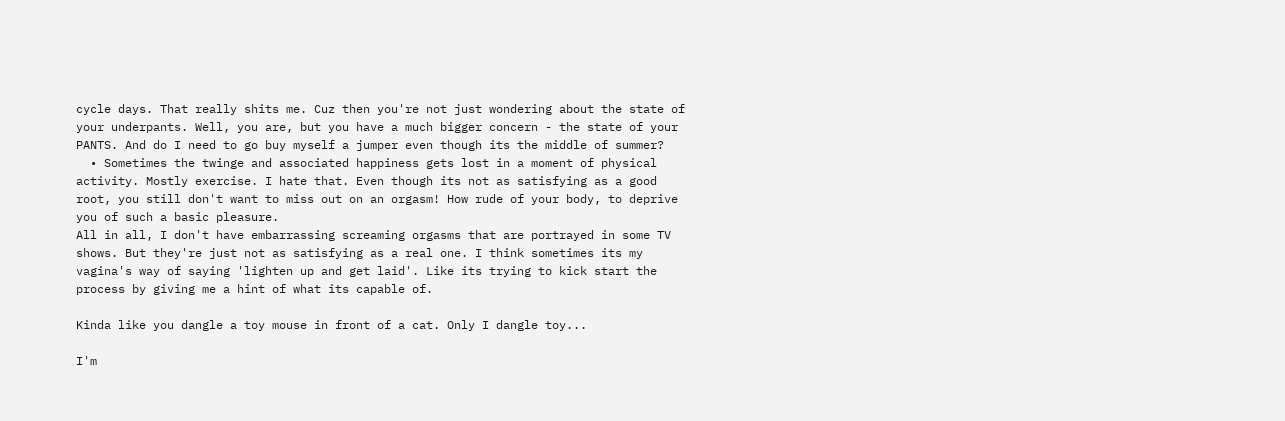cycle days. That really shits me. Cuz then you're not just wondering about the state of your underpants. Well, you are, but you have a much bigger concern - the state of your PANTS. And do I need to go buy myself a jumper even though its the middle of summer?
  • Sometimes the twinge and associated happiness gets lost in a moment of physical activity. Mostly exercise. I hate that. Even though its not as satisfying as a good root, you still don't want to miss out on an orgasm! How rude of your body, to deprive you of such a basic pleasure.
All in all, I don't have embarrassing screaming orgasms that are portrayed in some TV shows. But they're just not as satisfying as a real one. I think sometimes its my vagina's way of saying 'lighten up and get laid'. Like its trying to kick start the process by giving me a hint of what its capable of.

Kinda like you dangle a toy mouse in front of a cat. Only I dangle toy...

I'm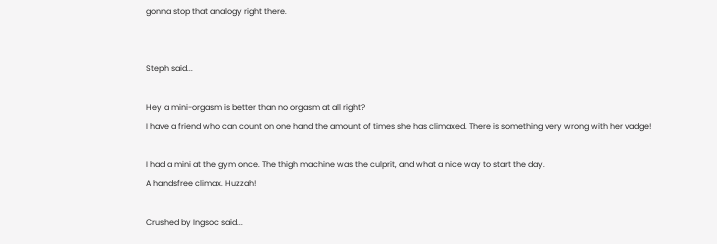gonna stop that analogy right there.


Steph said...

Hey a mini-orgasm is better than no orgasm at all right?
I have a friend who can count on one hand the amount of times she has climaxed. There is something very wrong with her vadge!

I had a mini at the gym once. The thigh machine was the culprit, and what a nice way to start the day.
A handsfree climax. Huzzah!

Crushed by Ingsoc said...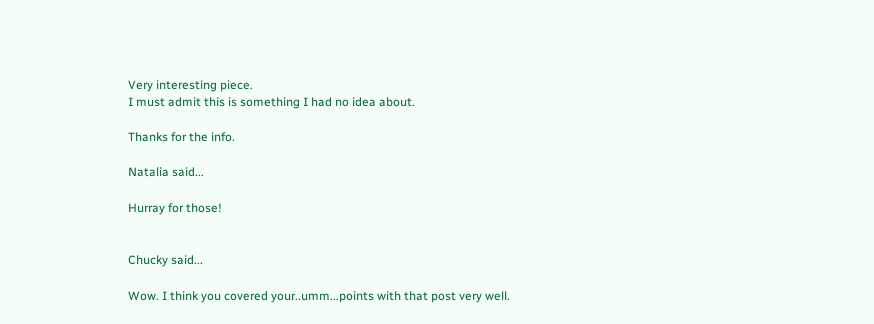Very interesting piece.
I must admit this is something I had no idea about.

Thanks for the info.

Natalia said...

Hurray for those!


Chucky said...

Wow. I think you covered your..umm...points with that post very well.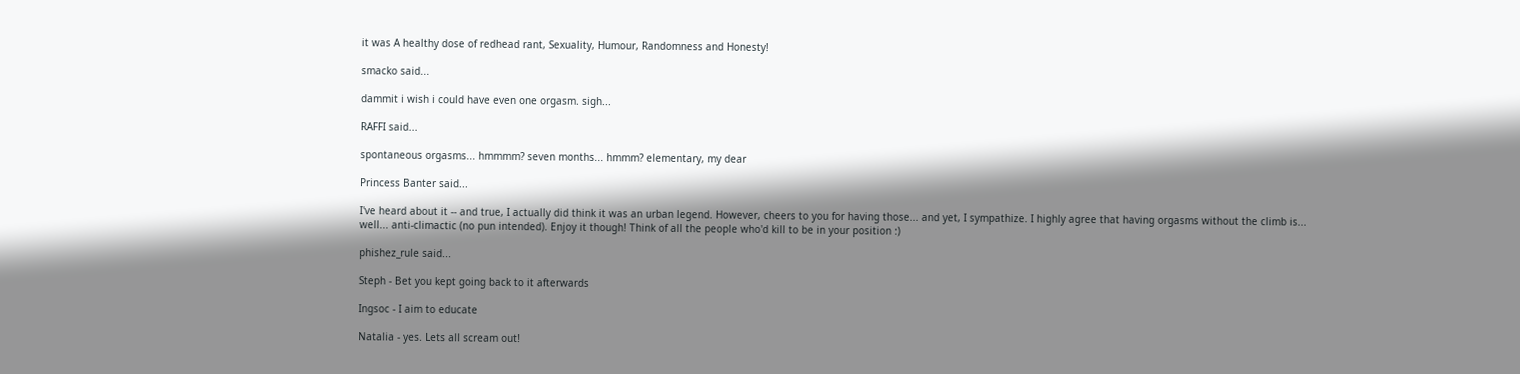it was A healthy dose of redhead rant, Sexuality, Humour, Randomness and Honesty!

smacko said...

dammit i wish i could have even one orgasm. sigh...

RAFFI said...

spontaneous orgasms... hmmmm? seven months... hmmm? elementary, my dear

Princess Banter said...

I've heard about it -- and true, I actually did think it was an urban legend. However, cheers to you for having those... and yet, I sympathize. I highly agree that having orgasms without the climb is... well... anti-climactic (no pun intended). Enjoy it though! Think of all the people who'd kill to be in your position :)

phishez_rule said...

Steph - Bet you kept going back to it afterwards

Ingsoc - I aim to educate

Natalia - yes. Lets all scream out!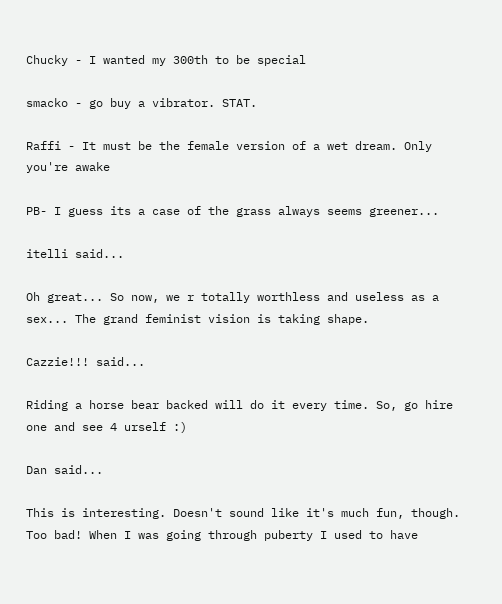Chucky - I wanted my 300th to be special

smacko - go buy a vibrator. STAT.

Raffi - It must be the female version of a wet dream. Only you're awake

PB- I guess its a case of the grass always seems greener...

itelli said...

Oh great... So now, we r totally worthless and useless as a sex... The grand feminist vision is taking shape.

Cazzie!!! said...

Riding a horse bear backed will do it every time. So, go hire one and see 4 urself :)

Dan said...

This is interesting. Doesn't sound like it's much fun, though. Too bad! When I was going through puberty I used to have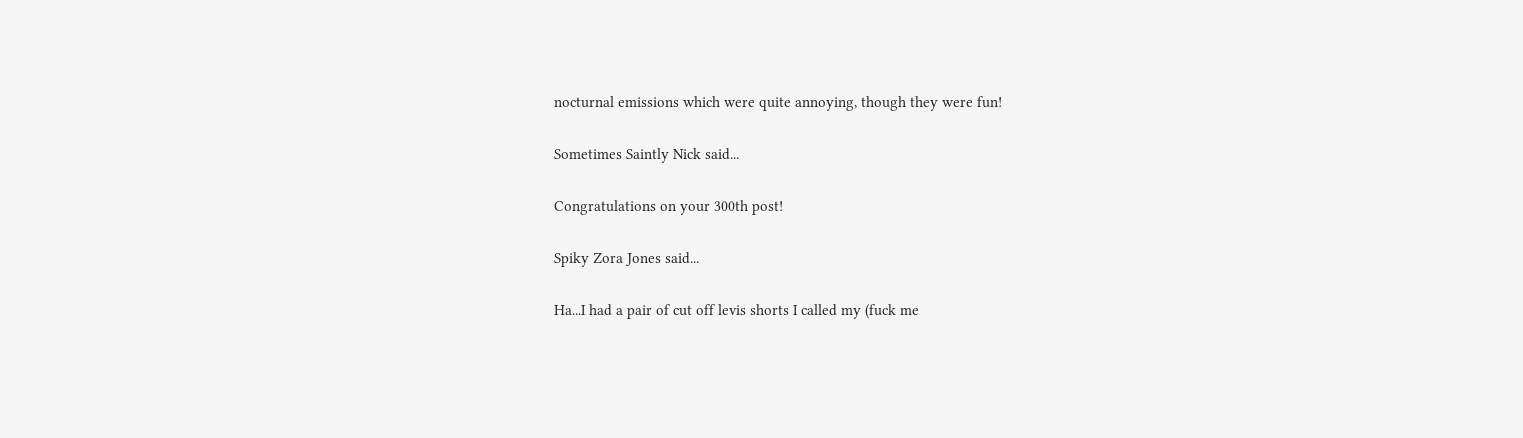nocturnal emissions which were quite annoying, though they were fun!

Sometimes Saintly Nick said...

Congratulations on your 300th post!

Spiky Zora Jones said...

Ha...I had a pair of cut off levis shorts I called my (fuck me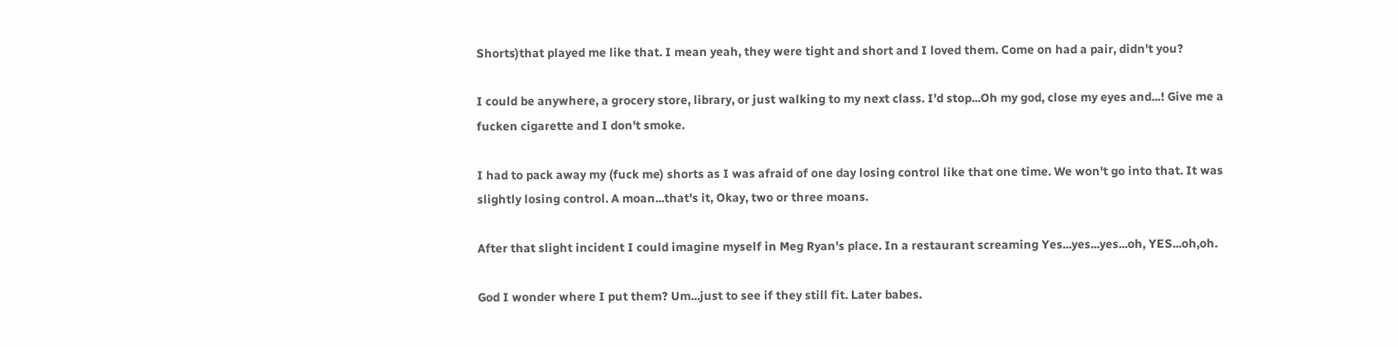Shorts)that played me like that. I mean yeah, they were tight and short and I loved them. Come on had a pair, didn't you?

I could be anywhere, a grocery store, library, or just walking to my next class. I'd stop...Oh my god, close my eyes and...! Give me a fucken cigarette and I don't smoke.

I had to pack away my (fuck me) shorts as I was afraid of one day losing control like that one time. We won't go into that. It was slightly losing control. A moan...that's it, Okay, two or three moans.

After that slight incident I could imagine myself in Meg Ryan's place. In a restaurant screaming Yes...yes...yes...oh, YES...oh,oh.

God I wonder where I put them? Um...just to see if they still fit. Later babes.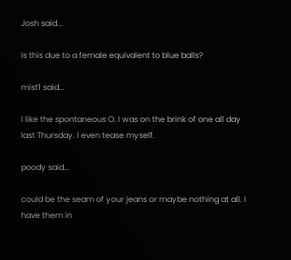Josh said...

Is this due to a female equivalent to blue balls?

mist1 said...

I like the spontaneous O. I was on the brink of one all day last Thursday. I even tease myself.

poody said...

could be the seam of your jeans or maybe nothing at all. I have them in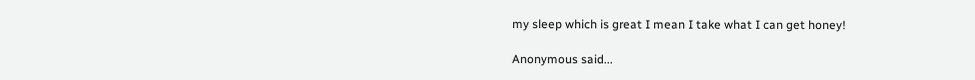my sleep which is great I mean I take what I can get honey!

Anonymous said...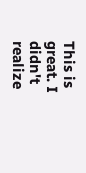This is great. I didn't realize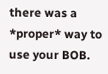there was a *proper* way to use your BOB.